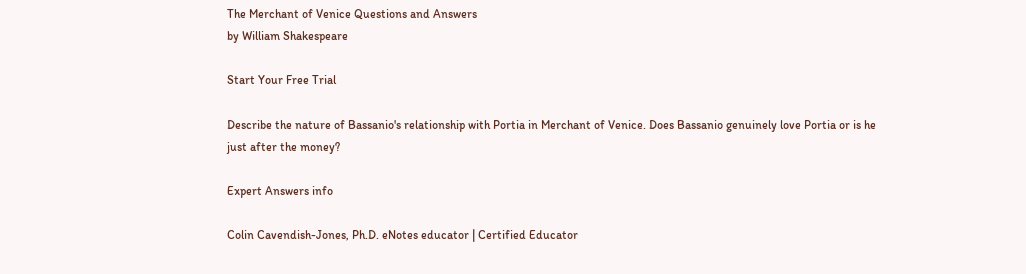The Merchant of Venice Questions and Answers
by William Shakespeare

Start Your Free Trial

Describe the nature of Bassanio's relationship with Portia in Merchant of Venice. Does Bassanio genuinely love Portia or is he just after the money?

Expert Answers info

Colin Cavendish-Jones, Ph.D. eNotes educator | Certified Educator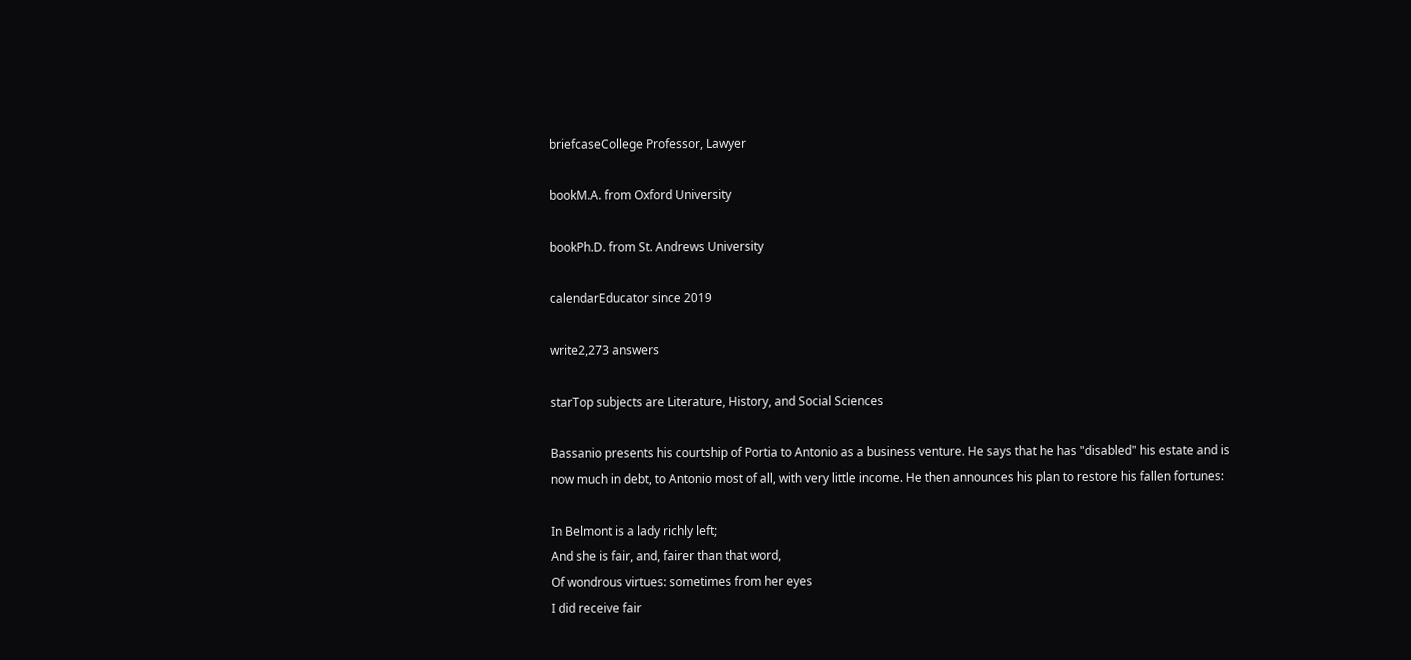briefcaseCollege Professor, Lawyer

bookM.A. from Oxford University

bookPh.D. from St. Andrews University

calendarEducator since 2019

write2,273 answers

starTop subjects are Literature, History, and Social Sciences

Bassanio presents his courtship of Portia to Antonio as a business venture. He says that he has "disabled" his estate and is now much in debt, to Antonio most of all, with very little income. He then announces his plan to restore his fallen fortunes:

In Belmont is a lady richly left;
And she is fair, and, fairer than that word,
Of wondrous virtues: sometimes from her eyes
I did receive fair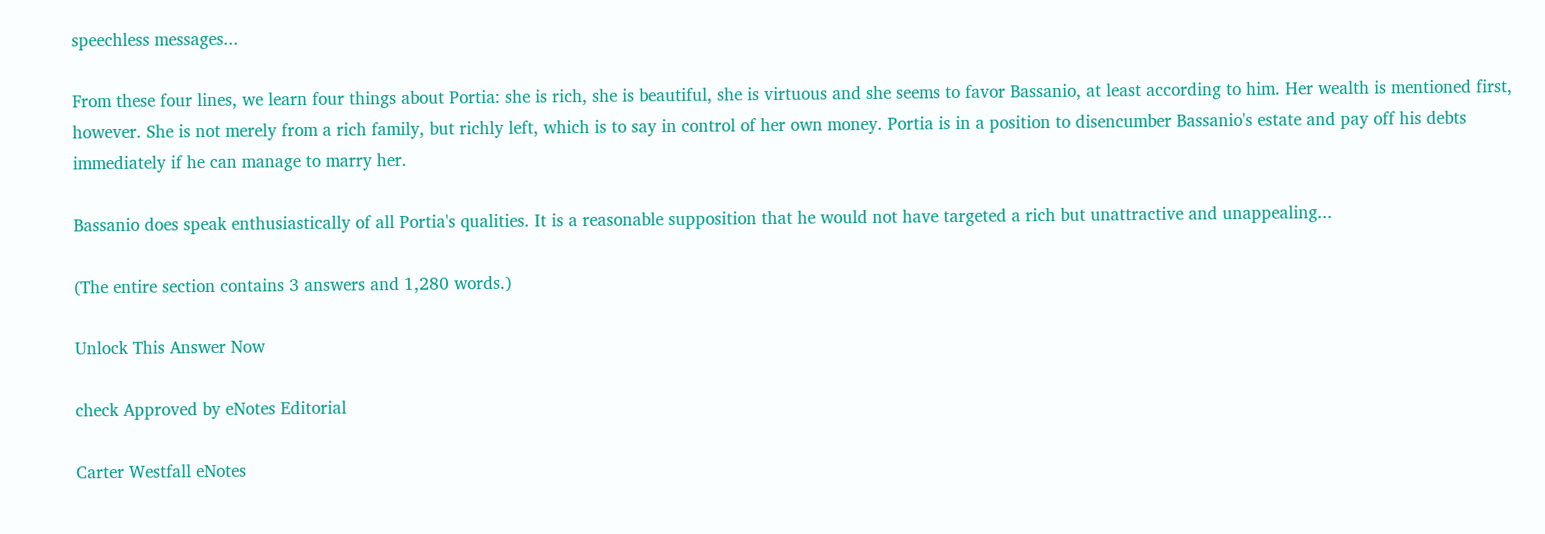speechless messages...

From these four lines, we learn four things about Portia: she is rich, she is beautiful, she is virtuous and she seems to favor Bassanio, at least according to him. Her wealth is mentioned first, however. She is not merely from a rich family, but richly left, which is to say in control of her own money. Portia is in a position to disencumber Bassanio's estate and pay off his debts immediately if he can manage to marry her.

Bassanio does speak enthusiastically of all Portia's qualities. It is a reasonable supposition that he would not have targeted a rich but unattractive and unappealing...

(The entire section contains 3 answers and 1,280 words.)

Unlock This Answer Now

check Approved by eNotes Editorial

Carter Westfall eNotes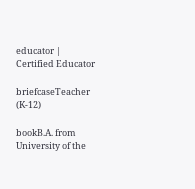educator | Certified Educator

briefcaseTeacher (K-12)

bookB.A. from University of the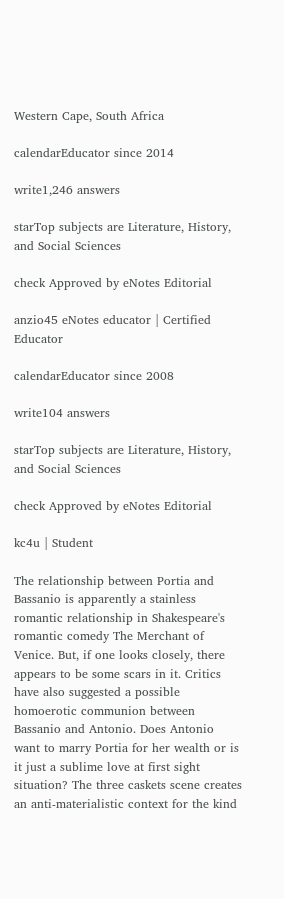Western Cape, South Africa

calendarEducator since 2014

write1,246 answers

starTop subjects are Literature, History, and Social Sciences

check Approved by eNotes Editorial

anzio45 eNotes educator | Certified Educator

calendarEducator since 2008

write104 answers

starTop subjects are Literature, History, and Social Sciences

check Approved by eNotes Editorial

kc4u | Student

The relationship between Portia and Bassanio is apparently a stainless romantic relationship in Shakespeare's romantic comedy The Merchant of Venice. But, if one looks closely, there appears to be some scars in it. Critics have also suggested a possible homoerotic communion between Bassanio and Antonio. Does Antonio want to marry Portia for her wealth or is it just a sublime love at first sight situation? The three caskets scene creates an anti-materialistic context for the kind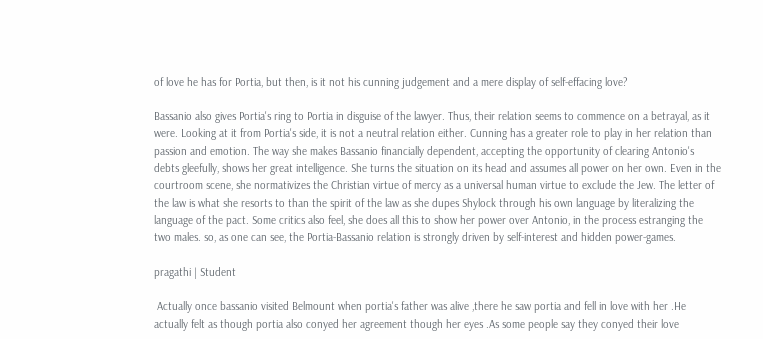of love he has for Portia, but then, is it not his cunning judgement and a mere display of self-effacing love?

Bassanio also gives Portia's ring to Portia in disguise of the lawyer. Thus, their relation seems to commence on a betrayal, as it were. Looking at it from Portia's side, it is not a neutral relation either. Cunning has a greater role to play in her relation than passion and emotion. The way she makes Bassanio financially dependent, accepting the opportunity of clearing Antonio's debts gleefully, shows her great intelligence. She turns the situation on its head and assumes all power on her own. Even in the courtroom scene, she normativizes the Christian virtue of mercy as a universal human virtue to exclude the Jew. The letter of the law is what she resorts to than the spirit of the law as she dupes Shylock through his own language by literalizing the language of the pact. Some critics also feel, she does all this to show her power over Antonio, in the process estranging the two males. so, as one can see, the Portia-Bassanio relation is strongly driven by self-interest and hidden power-games.

pragathi | Student

 Actually once bassanio visited Belmount when portia's father was alive ,there he saw portia and fell in love with her .He actually felt as though portia also conyed her agreement though her eyes .As some people say they conyed their love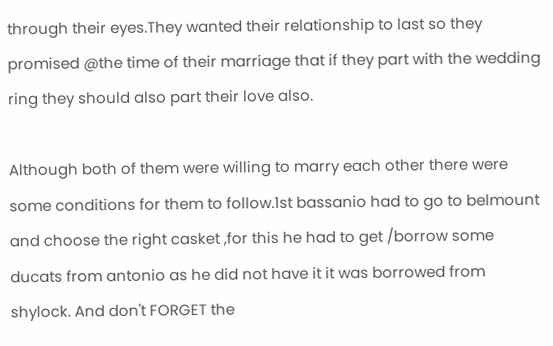through their eyes.They wanted their relationship to last so they promised @the time of their marriage that if they part with the wedding ring they should also part their love also.

Although both of them were willing to marry each other there were some conditions for them to follow.1st bassanio had to go to belmount and choose the right casket ,for this he had to get /borrow some ducats from antonio as he did not have it it was borrowed from shylock. And don't FORGET the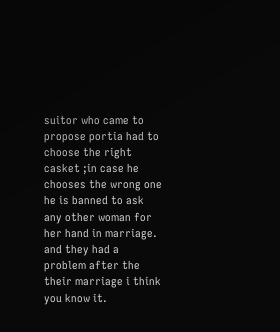suitor who came to propose portia had to choose the right casket ;in case he chooses the wrong one he is banned to ask any other woman for her hand in marriage.  and they had a problem after the their marriage i think you know it.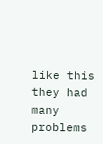like this they had many problems